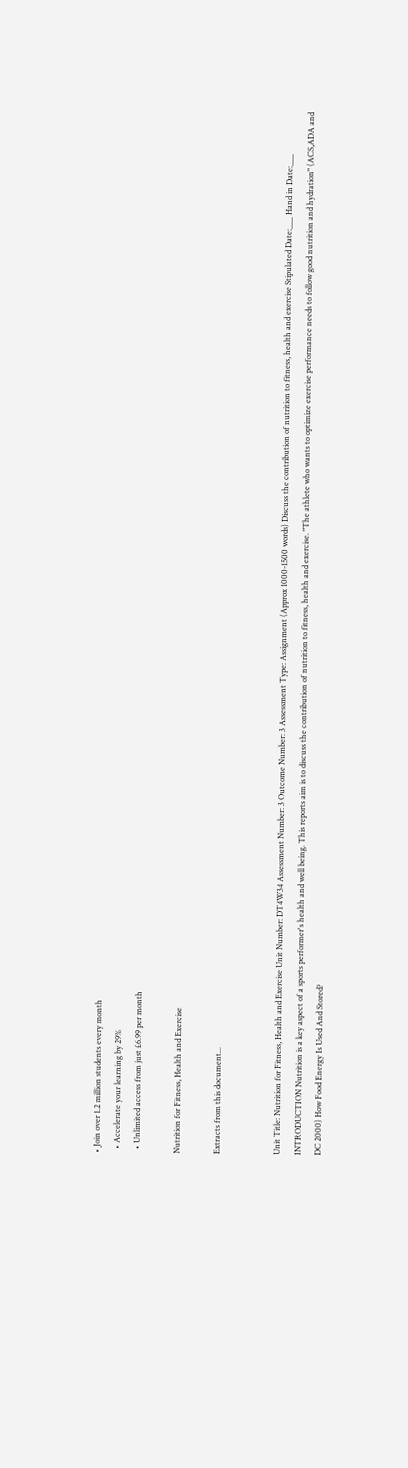• Join over 1.2 million students every month
  • Accelerate your learning by 29%
  • Unlimited access from just £6.99 per month

Nutrition for Fitness, Health and Exercise

Extracts from this document...


Unit Title: Nutrition for Fitness, Health and Exercise Unit Number: DT4W34 Assessment Number: 3 Outcome Number: 3 Assessment Type: Assignment (Approx 1000-1500 words) Discuss the contribution of nutrition to fitness, health and exercise Stipulated Date:___ Hand in Date:___ INTRODUCTION Nutrition is a key aspect of a sports performer's health and well being. This reports aim is to discuss the contribution of nutrition to fitness, health and exercise. "The athlete who wants to optimize exercise performance needs to follow good nutrition and hydration" (ACS,ADA and DC 2000) How Food Energy Is Used And Stored?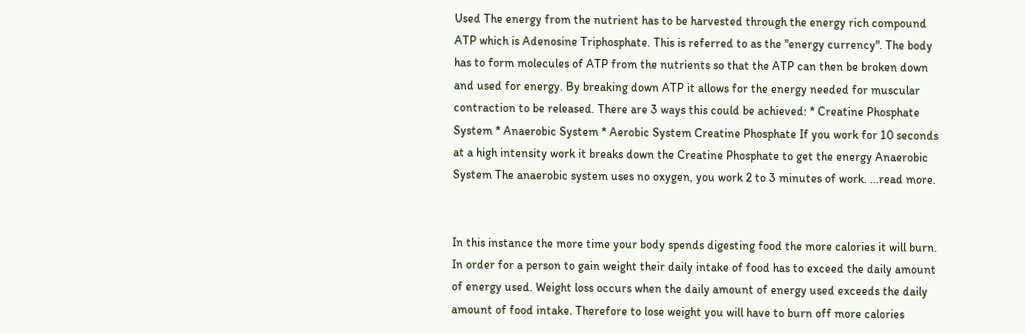Used The energy from the nutrient has to be harvested through the energy rich compound ATP which is Adenosine Triphosphate. This is referred to as the "energy currency". The body has to form molecules of ATP from the nutrients so that the ATP can then be broken down and used for energy. By breaking down ATP it allows for the energy needed for muscular contraction to be released. There are 3 ways this could be achieved: * Creatine Phosphate System * Anaerobic System * Aerobic System Creatine Phosphate If you work for 10 seconds at a high intensity work it breaks down the Creatine Phosphate to get the energy Anaerobic System The anaerobic system uses no oxygen, you work 2 to 3 minutes of work. ...read more.


In this instance the more time your body spends digesting food the more calories it will burn. In order for a person to gain weight their daily intake of food has to exceed the daily amount of energy used. Weight loss occurs when the daily amount of energy used exceeds the daily amount of food intake. Therefore to lose weight you will have to burn off more calories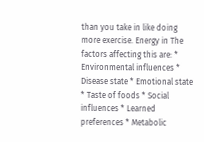than you take in like doing more exercise. Energy in The factors affecting this are: * Environmental influences * Disease state * Emotional state * Taste of foods * Social influences * Learned preferences * Metabolic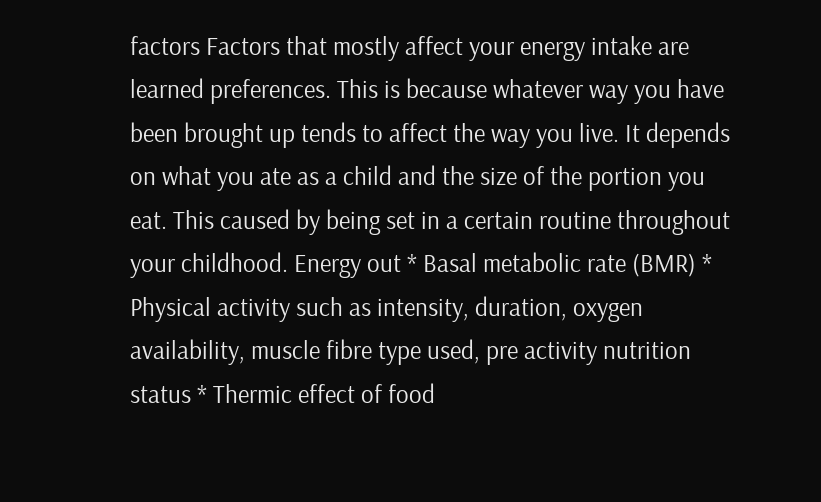factors Factors that mostly affect your energy intake are learned preferences. This is because whatever way you have been brought up tends to affect the way you live. It depends on what you ate as a child and the size of the portion you eat. This caused by being set in a certain routine throughout your childhood. Energy out * Basal metabolic rate (BMR) * Physical activity such as intensity, duration, oxygen availability, muscle fibre type used, pre activity nutrition status * Thermic effect of food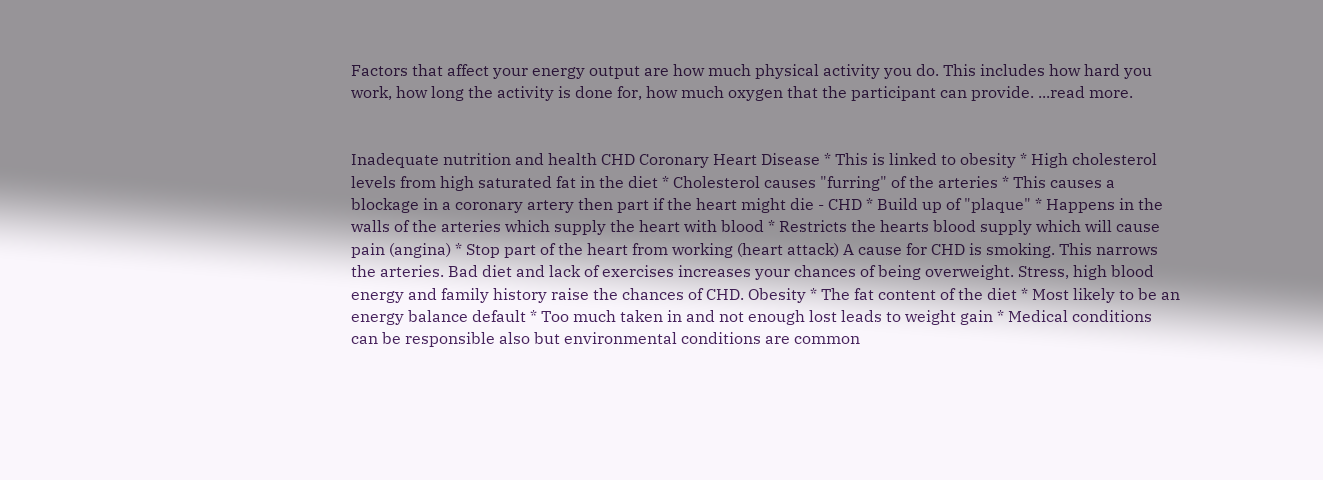Factors that affect your energy output are how much physical activity you do. This includes how hard you work, how long the activity is done for, how much oxygen that the participant can provide. ...read more.


Inadequate nutrition and health CHD Coronary Heart Disease * This is linked to obesity * High cholesterol levels from high saturated fat in the diet * Cholesterol causes "furring" of the arteries * This causes a blockage in a coronary artery then part if the heart might die - CHD * Build up of "plaque" * Happens in the walls of the arteries which supply the heart with blood * Restricts the hearts blood supply which will cause pain (angina) * Stop part of the heart from working (heart attack) A cause for CHD is smoking. This narrows the arteries. Bad diet and lack of exercises increases your chances of being overweight. Stress, high blood energy and family history raise the chances of CHD. Obesity * The fat content of the diet * Most likely to be an energy balance default * Too much taken in and not enough lost leads to weight gain * Medical conditions can be responsible also but environmental conditions are common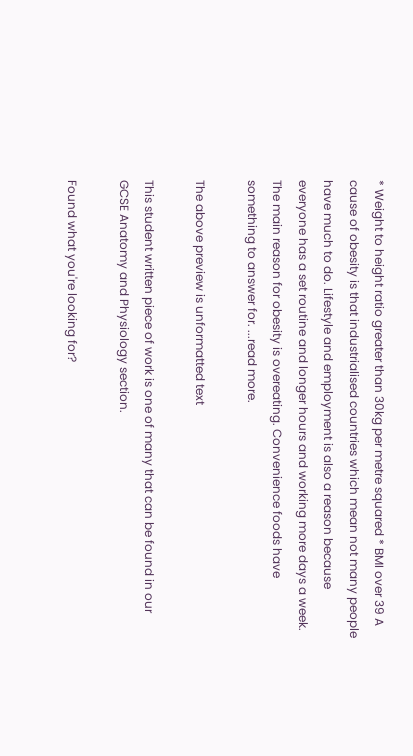* Weight to height ratio greater than 30kg per metre squared * BMI over 39 A cause of obesity is that industrialised countries which mean not many people have much to do. Lifestyle and employment is also a reason because everyone has a set routine and longer hours and working more days a week. The main reason for obesity is overeating. Convenience foods have something to answer for. ...read more.

The above preview is unformatted text

This student written piece of work is one of many that can be found in our GCSE Anatomy and Physiology section.

Found what you're looking for?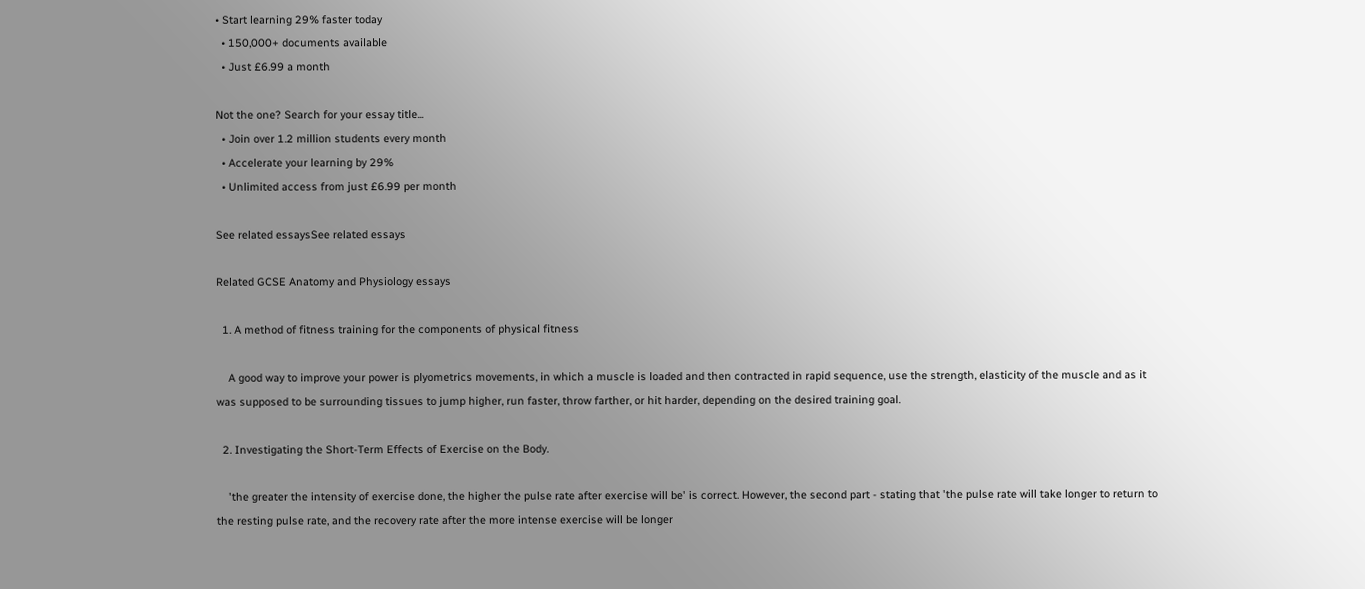• Start learning 29% faster today
  • 150,000+ documents available
  • Just £6.99 a month

Not the one? Search for your essay title...
  • Join over 1.2 million students every month
  • Accelerate your learning by 29%
  • Unlimited access from just £6.99 per month

See related essaysSee related essays

Related GCSE Anatomy and Physiology essays

  1. A method of fitness training for the components of physical fitness

    A good way to improve your power is plyometrics movements, in which a muscle is loaded and then contracted in rapid sequence, use the strength, elasticity of the muscle and as it was supposed to be surrounding tissues to jump higher, run faster, throw farther, or hit harder, depending on the desired training goal.

  2. Investigating the Short-Term Effects of Exercise on the Body.

    'the greater the intensity of exercise done, the higher the pulse rate after exercise will be' is correct. However, the second part - stating that 'the pulse rate will take longer to return to the resting pulse rate, and the recovery rate after the more intense exercise will be longer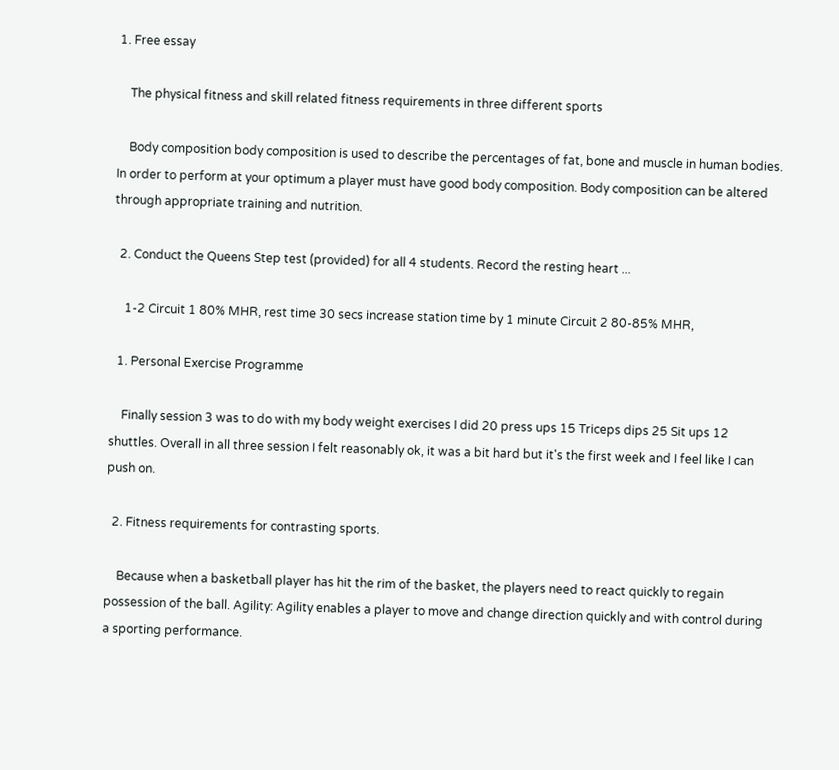1. Free essay

    The physical fitness and skill related fitness requirements in three different sports

    Body composition body composition is used to describe the percentages of fat, bone and muscle in human bodies. In order to perform at your optimum a player must have good body composition. Body composition can be altered through appropriate training and nutrition.

  2. Conduct the Queens Step test (provided) for all 4 students. Record the resting heart ...

    1-2 Circuit 1 80% MHR, rest time 30 secs increase station time by 1 minute Circuit 2 80-85% MHR,

  1. Personal Exercise Programme

    Finally session 3 was to do with my body weight exercises I did 20 press ups 15 Triceps dips 25 Sit ups 12 shuttles. Overall in all three session I felt reasonably ok, it was a bit hard but it's the first week and I feel like I can push on.

  2. Fitness requirements for contrasting sports.

    Because when a basketball player has hit the rim of the basket, the players need to react quickly to regain possession of the ball. Agility: Agility enables a player to move and change direction quickly and with control during a sporting performance.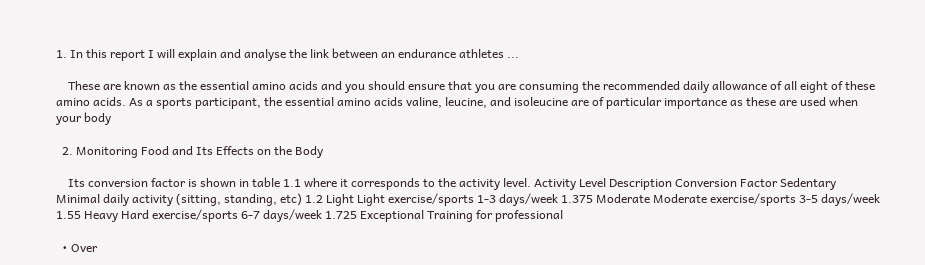1. In this report I will explain and analyse the link between an endurance athletes ...

    These are known as the essential amino acids and you should ensure that you are consuming the recommended daily allowance of all eight of these amino acids. As a sports participant, the essential amino acids valine, leucine, and isoleucine are of particular importance as these are used when your body

  2. Monitoring Food and Its Effects on the Body

    Its conversion factor is shown in table 1.1 where it corresponds to the activity level. Activity Level Description Conversion Factor Sedentary Minimal daily activity (sitting, standing, etc) 1.2 Light Light exercise/sports 1-3 days/week 1.375 Moderate Moderate exercise/sports 3-5 days/week 1.55 Heavy Hard exercise/sports 6-7 days/week 1.725 Exceptional Training for professional

  • Over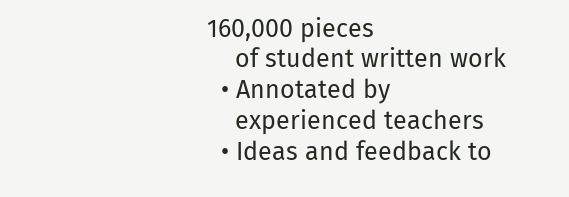160,000 pieces
    of student written work
  • Annotated by
    experienced teachers
  • Ideas and feedback to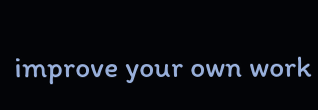improve your own work